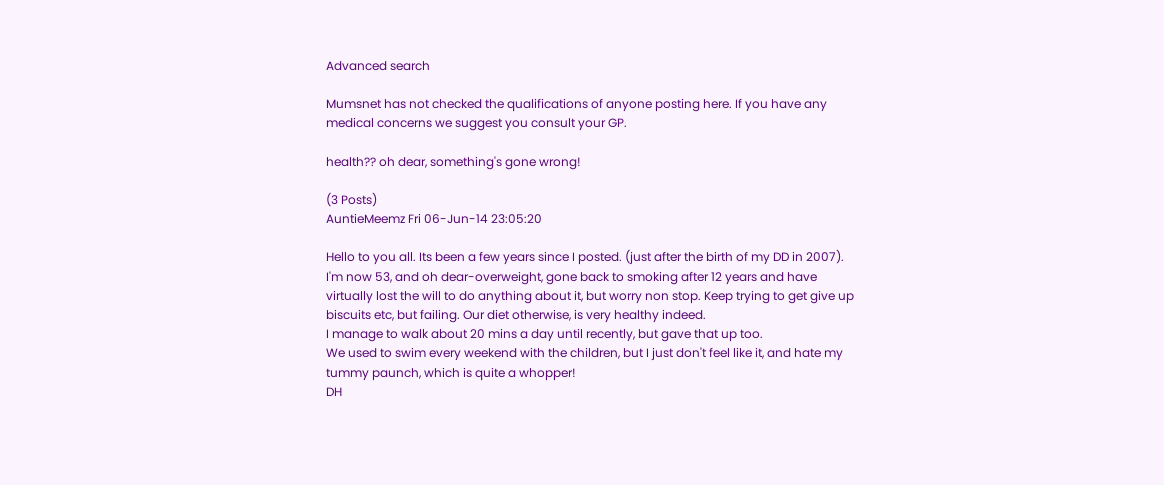Advanced search

Mumsnet has not checked the qualifications of anyone posting here. If you have any medical concerns we suggest you consult your GP.

health?? oh dear, something's gone wrong!

(3 Posts)
AuntieMeemz Fri 06-Jun-14 23:05:20

Hello to you all. Its been a few years since I posted. (just after the birth of my DD in 2007).
I'm now 53, and oh dear-overweight, gone back to smoking after 12 years and have virtually lost the will to do anything about it, but worry non stop. Keep trying to get give up biscuits etc, but failing. Our diet otherwise, is very healthy indeed.
I manage to walk about 20 mins a day until recently, but gave that up too.
We used to swim every weekend with the children, but I just don't feel like it, and hate my tummy paunch, which is quite a whopper!
DH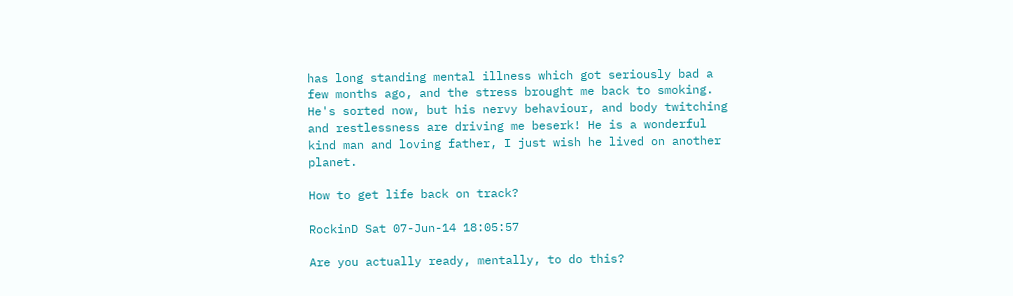has long standing mental illness which got seriously bad a few months ago, and the stress brought me back to smoking. He's sorted now, but his nervy behaviour, and body twitching and restlessness are driving me beserk! He is a wonderful kind man and loving father, I just wish he lived on another planet.

How to get life back on track?

RockinD Sat 07-Jun-14 18:05:57

Are you actually ready, mentally, to do this?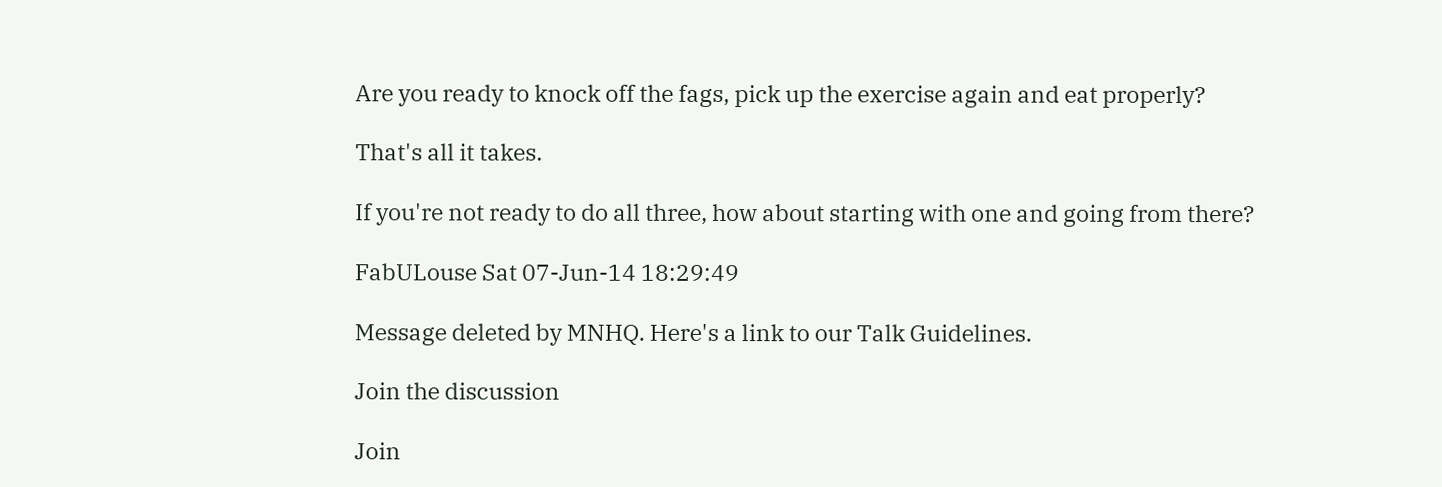Are you ready to knock off the fags, pick up the exercise again and eat properly?

That's all it takes.

If you're not ready to do all three, how about starting with one and going from there?

FabULouse Sat 07-Jun-14 18:29:49

Message deleted by MNHQ. Here's a link to our Talk Guidelines.

Join the discussion

Join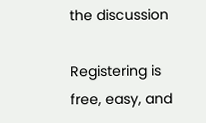the discussion

Registering is free, easy, and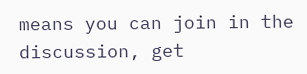means you can join in the discussion, get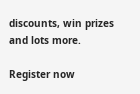discounts, win prizes and lots more.

Register now